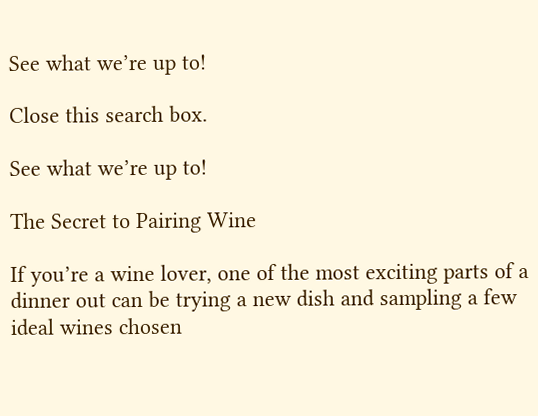See what we’re up to!

Close this search box.

See what we’re up to!

The Secret to Pairing Wine

If you’re a wine lover, one of the most exciting parts of a dinner out can be trying a new dish and sampling a few ideal wines chosen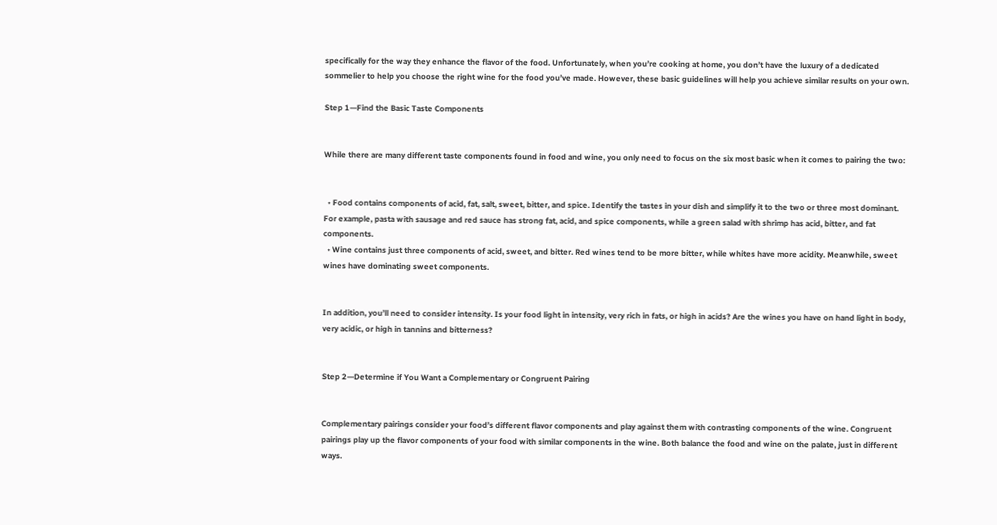specifically for the way they enhance the flavor of the food. Unfortunately, when you’re cooking at home, you don’t have the luxury of a dedicated sommelier to help you choose the right wine for the food you’ve made. However, these basic guidelines will help you achieve similar results on your own.

Step 1—Find the Basic Taste Components


While there are many different taste components found in food and wine, you only need to focus on the six most basic when it comes to pairing the two:


  • Food contains components of acid, fat, salt, sweet, bitter, and spice. Identify the tastes in your dish and simplify it to the two or three most dominant. For example, pasta with sausage and red sauce has strong fat, acid, and spice components, while a green salad with shrimp has acid, bitter, and fat components.
  • Wine contains just three components of acid, sweet, and bitter. Red wines tend to be more bitter, while whites have more acidity. Meanwhile, sweet wines have dominating sweet components.


In addition, you’ll need to consider intensity. Is your food light in intensity, very rich in fats, or high in acids? Are the wines you have on hand light in body, very acidic, or high in tannins and bitterness?


Step 2—Determine if You Want a Complementary or Congruent Pairing


Complementary pairings consider your food’s different flavor components and play against them with contrasting components of the wine. Congruent pairings play up the flavor components of your food with similar components in the wine. Both balance the food and wine on the palate, just in different ways.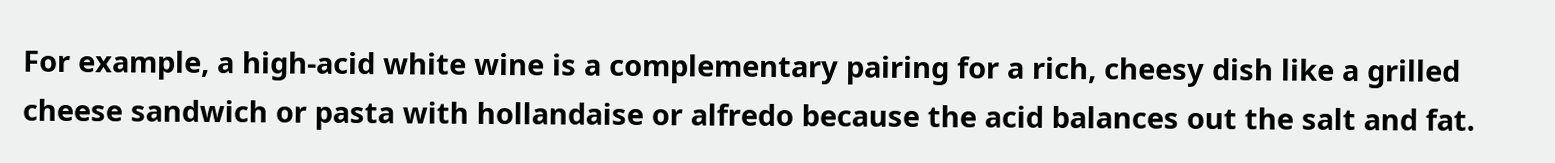For example, a high-acid white wine is a complementary pairing for a rich, cheesy dish like a grilled cheese sandwich or pasta with hollandaise or alfredo because the acid balances out the salt and fat.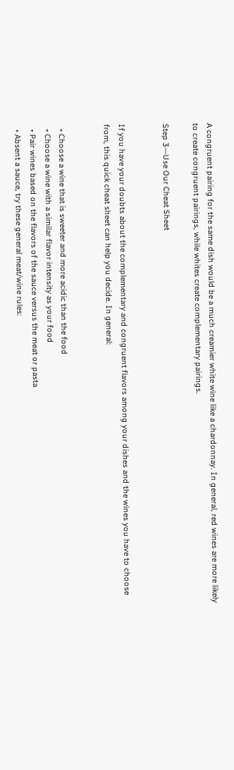A congruent pairing for the same dish would be a much creamier white wine like a chardonnay. In general, red wines are more likely to create congruent pairings, while whites create complementary pairings.

Step 3—Use Our Cheat Sheet


If you have your doubts about the complementary and congruent flavors among your dishes and the wines you have to choose from, this quick cheat sheet can help you decide. In general:


  • Choose a wine that is sweeter and more acidic than the food
  • Choose a wine with a similar flavor intensity as your food
  • Pair wines based on the flavors of the sauce versus the meat or pasta
  • Absent a sauce, try these general meat/wine rules: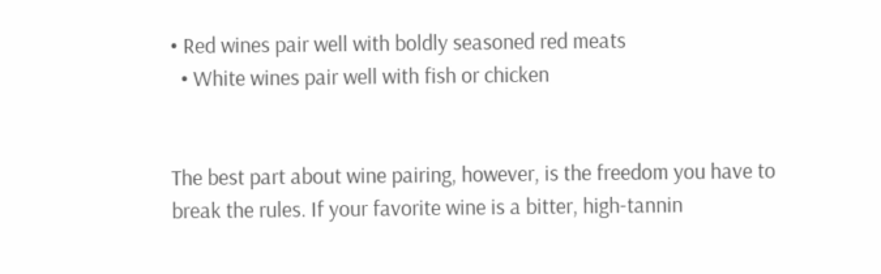• Red wines pair well with boldly seasoned red meats
  • White wines pair well with fish or chicken


The best part about wine pairing, however, is the freedom you have to break the rules. If your favorite wine is a bitter, high-tannin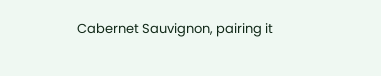Cabernet Sauvignon, pairing it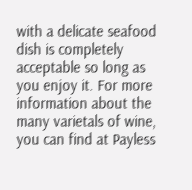with a delicate seafood dish is completely acceptable so long as you enjoy it. For more information about the many varietals of wine, you can find at Payless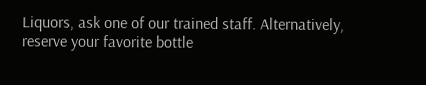Liquors, ask one of our trained staff. Alternatively, reserve your favorite bottle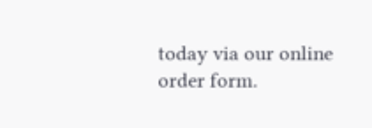today via our online order form.